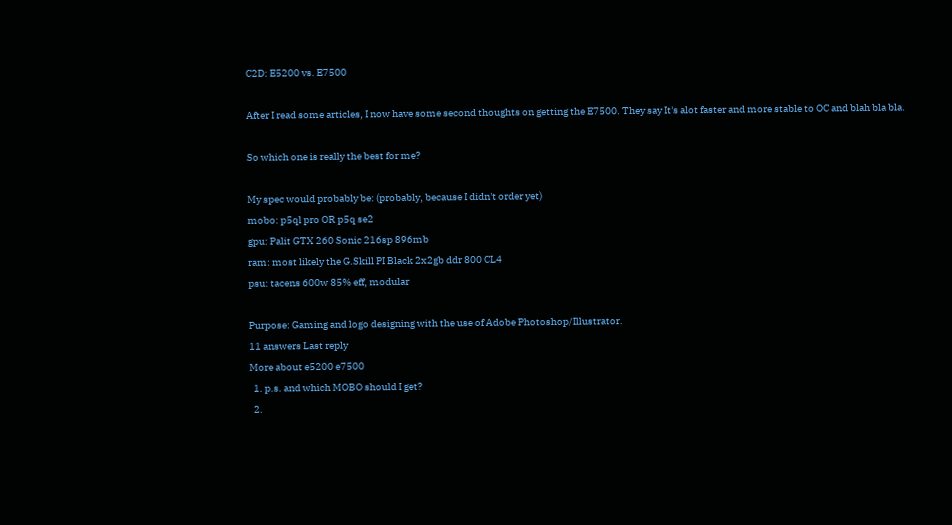C2D: E5200 vs. E7500

After I read some articles, I now have some second thoughts on getting the E7500. They say It's alot faster and more stable to OC and blah bla bla.

So which one is really the best for me?

My spec would probably be: (probably, because I didn't order yet)
mobo: p5ql pro OR p5q se2
gpu: Palit GTX 260 Sonic 216sp 896mb
ram: most likely the G.Skill PI Black 2x2gb ddr 800 CL4
psu: tacens 600w 85% eff, modular

Purpose: Gaming and logo designing with the use of Adobe Photoshop/Illustrator.
11 answers Last reply
More about e5200 e7500
  1. p.s. and which MOBO should I get?
  2.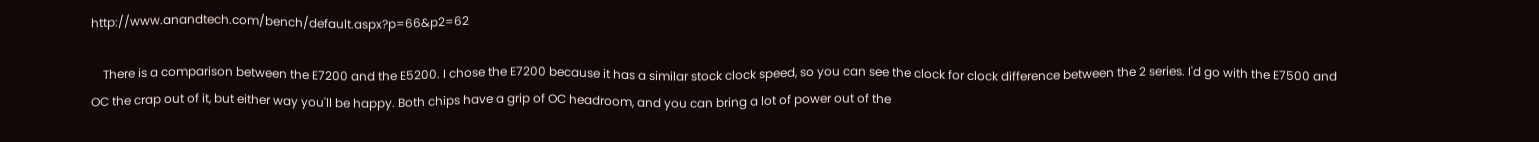http://www.anandtech.com/bench/default.aspx?p=66&p2=62

    There is a comparison between the E7200 and the E5200. I chose the E7200 because it has a similar stock clock speed, so you can see the clock for clock difference between the 2 series. I'd go with the E7500 and OC the crap out of it, but either way you'll be happy. Both chips have a grip of OC headroom, and you can bring a lot of power out of the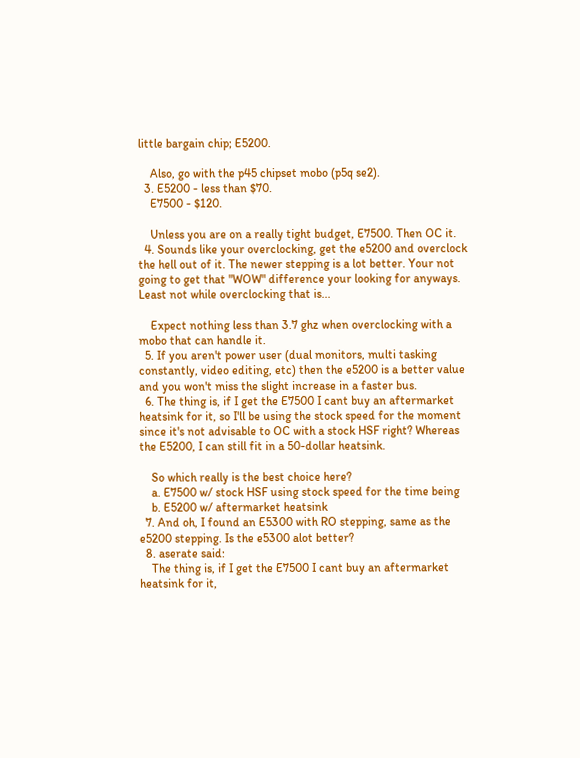little bargain chip; E5200.

    Also, go with the p45 chipset mobo (p5q se2).
  3. E5200 - less than $70.
    E7500 - $120.

    Unless you are on a really tight budget, E7500. Then OC it.
  4. Sounds like your overclocking, get the e5200 and overclock the hell out of it. The newer stepping is a lot better. Your not going to get that "WOW" difference your looking for anyways. Least not while overclocking that is...

    Expect nothing less than 3.7 ghz when overclocking with a mobo that can handle it.
  5. If you aren't power user (dual monitors, multi tasking constantly, video editing, etc) then the e5200 is a better value and you won't miss the slight increase in a faster bus.
  6. The thing is, if I get the E7500 I cant buy an aftermarket heatsink for it, so I'll be using the stock speed for the moment since it's not advisable to OC with a stock HSF right? Whereas the E5200, I can still fit in a 50-dollar heatsink.

    So which really is the best choice here?
    a. E7500 w/ stock HSF using stock speed for the time being
    b. E5200 w/ aftermarket heatsink
  7. And oh, I found an E5300 with RO stepping, same as the e5200 stepping. Is the e5300 alot better?
  8. aserate said:
    The thing is, if I get the E7500 I cant buy an aftermarket heatsink for it,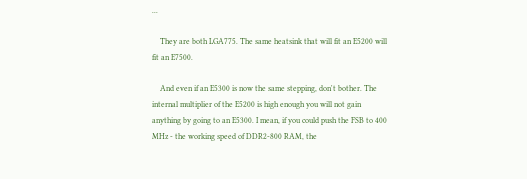...

    They are both LGA775. The same heatsink that will fit an E5200 will fit an E7500.

    And even if an E5300 is now the same stepping, don't bother. The internal multiplier of the E5200 is high enough you will not gain anything by going to an E5300. I mean, if you could push the FSB to 400 MHz - the working speed of DDR2-800 RAM, the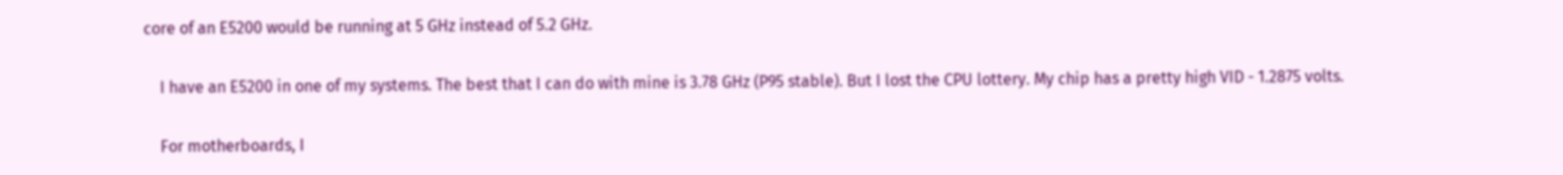core of an E5200 would be running at 5 GHz instead of 5.2 GHz.

    I have an E5200 in one of my systems. The best that I can do with mine is 3.78 GHz (P95 stable). But I lost the CPU lottery. My chip has a pretty high VID - 1.2875 volts.

    For motherboards, I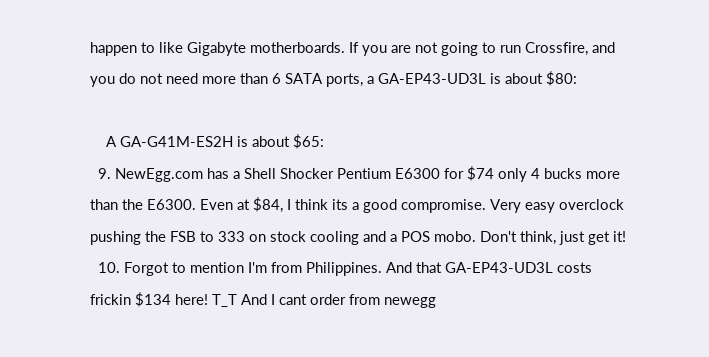happen to like Gigabyte motherboards. If you are not going to run Crossfire, and you do not need more than 6 SATA ports, a GA-EP43-UD3L is about $80:

    A GA-G41M-ES2H is about $65:
  9. NewEgg.com has a Shell Shocker Pentium E6300 for $74 only 4 bucks more than the E6300. Even at $84, I think its a good compromise. Very easy overclock pushing the FSB to 333 on stock cooling and a POS mobo. Don't think, just get it!
  10. Forgot to mention I'm from Philippines. And that GA-EP43-UD3L costs frickin $134 here! T_T And I cant order from newegg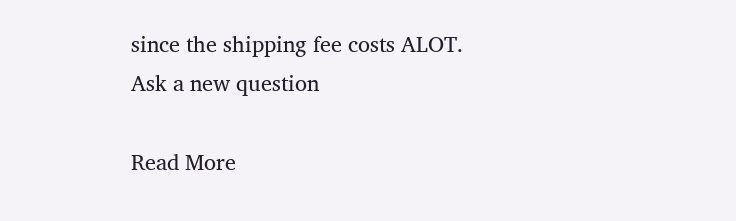since the shipping fee costs ALOT.
Ask a new question

Read More